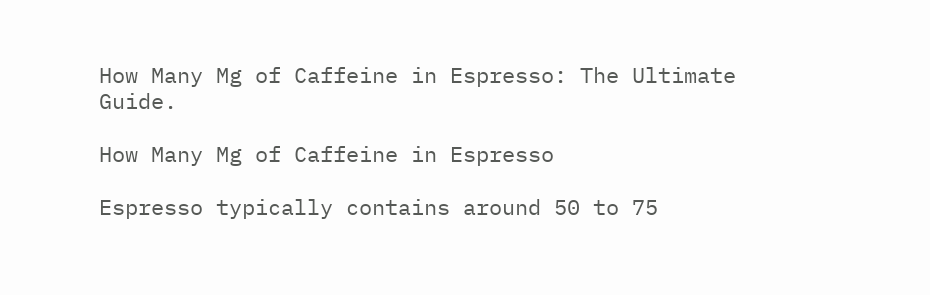How Many Mg of Caffeine in Espresso: The Ultimate Guide.

How Many Mg of Caffeine in Espresso

Espresso typically contains around 50 to 75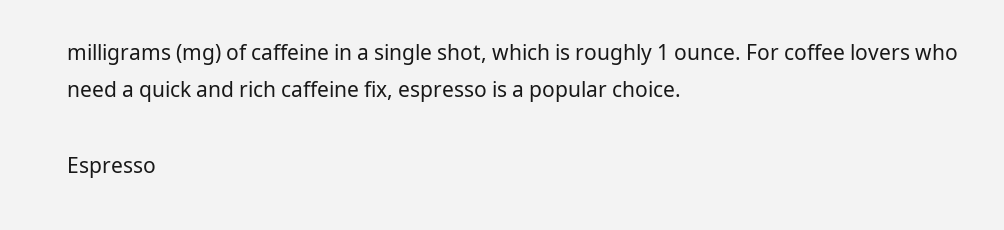milligrams (mg) of caffeine in a single shot, which is roughly 1 ounce. For coffee lovers who need a quick and rich caffeine fix, espresso is a popular choice.

Espresso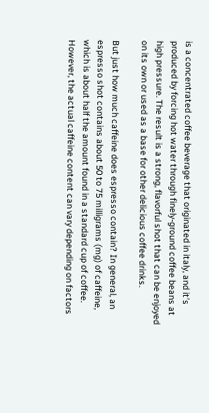is a concentrated coffee beverage that originated in italy, and it’s produced by forcing hot water through finely-ground coffee beans at high pressure. The result is a strong, flavorful shot that can be enjoyed on its own or used as a base for other delicious coffee drinks.

But just how much caffeine does espresso contain? In general, an espresso shot contains about 50 to 75 milligrams (mg) of caffeine, which is about half the amount found in a standard cup of coffee. However, the actual caffeine content can vary depending on factors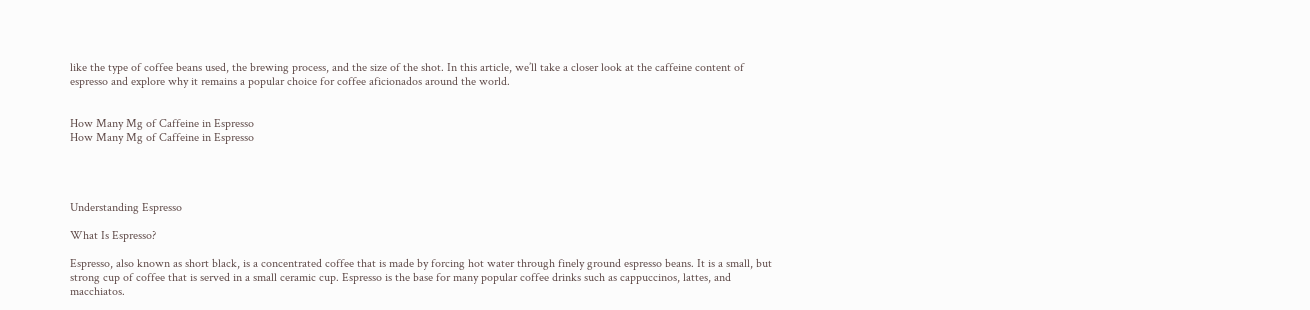like the type of coffee beans used, the brewing process, and the size of the shot. In this article, we’ll take a closer look at the caffeine content of espresso and explore why it remains a popular choice for coffee aficionados around the world.


How Many Mg of Caffeine in Espresso
How Many Mg of Caffeine in Espresso




Understanding Espresso

What Is Espresso?

Espresso, also known as short black, is a concentrated coffee that is made by forcing hot water through finely ground espresso beans. It is a small, but strong cup of coffee that is served in a small ceramic cup. Espresso is the base for many popular coffee drinks such as cappuccinos, lattes, and macchiatos.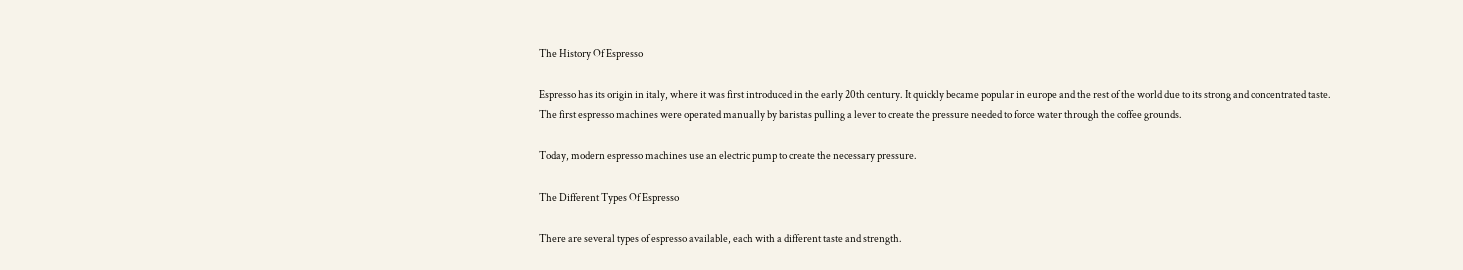The History Of Espresso

Espresso has its origin in italy, where it was first introduced in the early 20th century. It quickly became popular in europe and the rest of the world due to its strong and concentrated taste. The first espresso machines were operated manually by baristas pulling a lever to create the pressure needed to force water through the coffee grounds.

Today, modern espresso machines use an electric pump to create the necessary pressure.

The Different Types Of Espresso

There are several types of espresso available, each with a different taste and strength.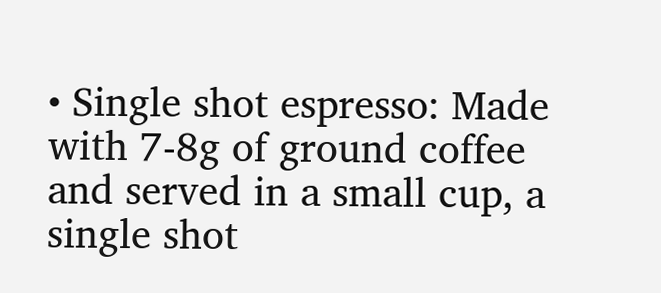• Single shot espresso: Made with 7-8g of ground coffee and served in a small cup, a single shot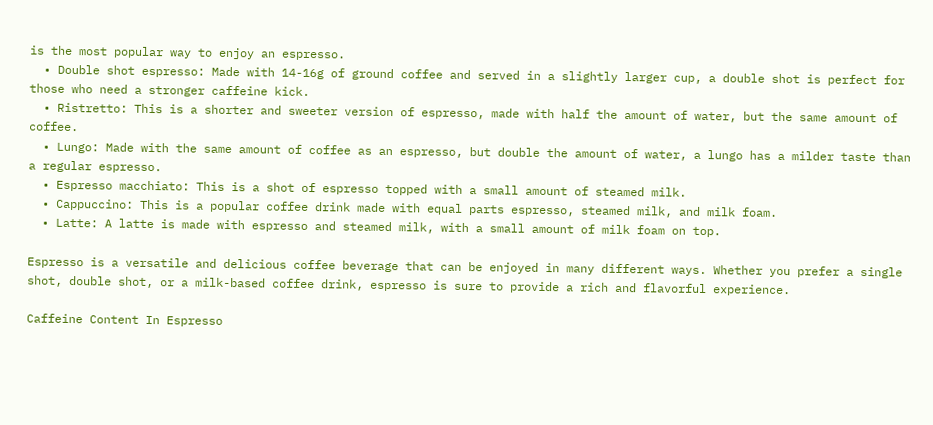is the most popular way to enjoy an espresso.
  • Double shot espresso: Made with 14-16g of ground coffee and served in a slightly larger cup, a double shot is perfect for those who need a stronger caffeine kick.
  • Ristretto: This is a shorter and sweeter version of espresso, made with half the amount of water, but the same amount of coffee.
  • Lungo: Made with the same amount of coffee as an espresso, but double the amount of water, a lungo has a milder taste than a regular espresso.
  • Espresso macchiato: This is a shot of espresso topped with a small amount of steamed milk.
  • Cappuccino: This is a popular coffee drink made with equal parts espresso, steamed milk, and milk foam.
  • Latte: A latte is made with espresso and steamed milk, with a small amount of milk foam on top.

Espresso is a versatile and delicious coffee beverage that can be enjoyed in many different ways. Whether you prefer a single shot, double shot, or a milk-based coffee drink, espresso is sure to provide a rich and flavorful experience.

Caffeine Content In Espresso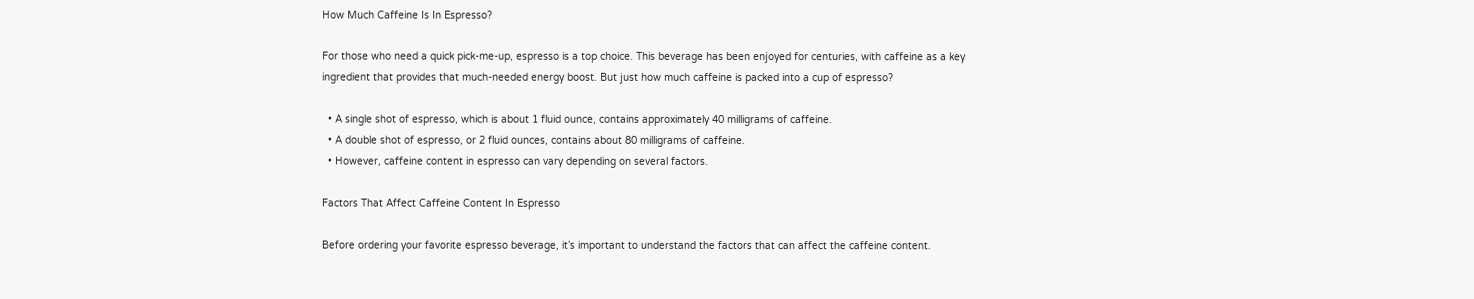How Much Caffeine Is In Espresso?

For those who need a quick pick-me-up, espresso is a top choice. This beverage has been enjoyed for centuries, with caffeine as a key ingredient that provides that much-needed energy boost. But just how much caffeine is packed into a cup of espresso?

  • A single shot of espresso, which is about 1 fluid ounce, contains approximately 40 milligrams of caffeine.
  • A double shot of espresso, or 2 fluid ounces, contains about 80 milligrams of caffeine.
  • However, caffeine content in espresso can vary depending on several factors.

Factors That Affect Caffeine Content In Espresso

Before ordering your favorite espresso beverage, it’s important to understand the factors that can affect the caffeine content.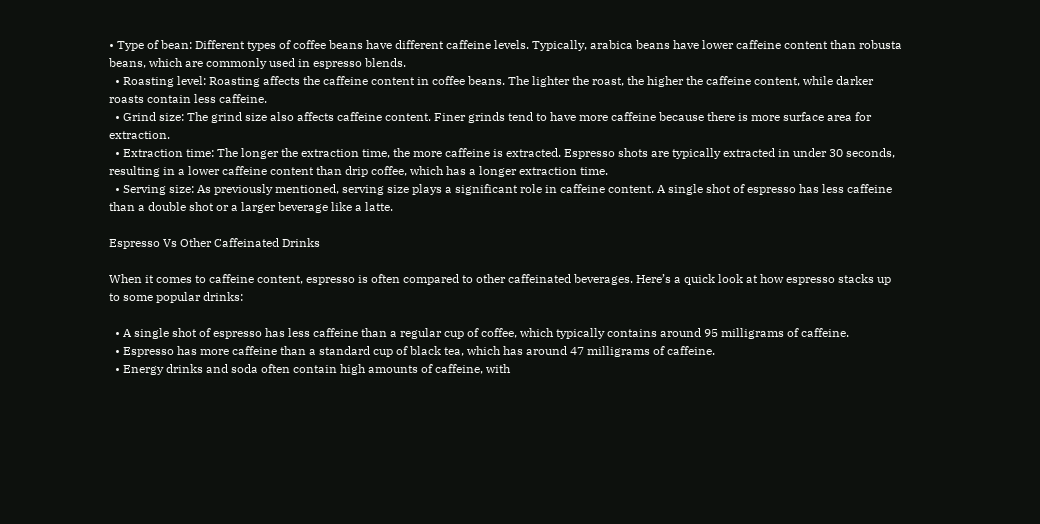• Type of bean: Different types of coffee beans have different caffeine levels. Typically, arabica beans have lower caffeine content than robusta beans, which are commonly used in espresso blends.
  • Roasting level: Roasting affects the caffeine content in coffee beans. The lighter the roast, the higher the caffeine content, while darker roasts contain less caffeine.
  • Grind size: The grind size also affects caffeine content. Finer grinds tend to have more caffeine because there is more surface area for extraction.
  • Extraction time: The longer the extraction time, the more caffeine is extracted. Espresso shots are typically extracted in under 30 seconds, resulting in a lower caffeine content than drip coffee, which has a longer extraction time.
  • Serving size: As previously mentioned, serving size plays a significant role in caffeine content. A single shot of espresso has less caffeine than a double shot or a larger beverage like a latte.

Espresso Vs Other Caffeinated Drinks

When it comes to caffeine content, espresso is often compared to other caffeinated beverages. Here’s a quick look at how espresso stacks up to some popular drinks:

  • A single shot of espresso has less caffeine than a regular cup of coffee, which typically contains around 95 milligrams of caffeine.
  • Espresso has more caffeine than a standard cup of black tea, which has around 47 milligrams of caffeine.
  • Energy drinks and soda often contain high amounts of caffeine, with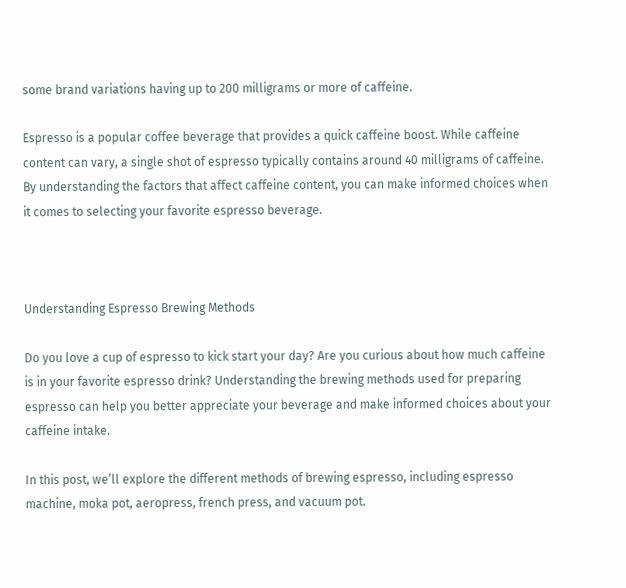some brand variations having up to 200 milligrams or more of caffeine.

Espresso is a popular coffee beverage that provides a quick caffeine boost. While caffeine content can vary, a single shot of espresso typically contains around 40 milligrams of caffeine. By understanding the factors that affect caffeine content, you can make informed choices when it comes to selecting your favorite espresso beverage.



Understanding Espresso Brewing Methods

Do you love a cup of espresso to kick start your day? Are you curious about how much caffeine is in your favorite espresso drink? Understanding the brewing methods used for preparing espresso can help you better appreciate your beverage and make informed choices about your caffeine intake.

In this post, we’ll explore the different methods of brewing espresso, including espresso machine, moka pot, aeropress, french press, and vacuum pot.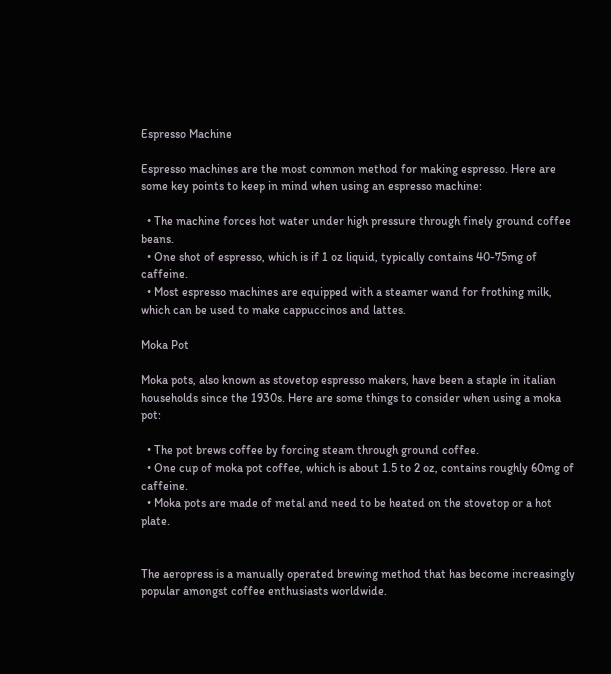Espresso Machine

Espresso machines are the most common method for making espresso. Here are some key points to keep in mind when using an espresso machine:

  • The machine forces hot water under high pressure through finely ground coffee beans.
  • One shot of espresso, which is if 1 oz liquid, typically contains 40-75mg of caffeine.
  • Most espresso machines are equipped with a steamer wand for frothing milk, which can be used to make cappuccinos and lattes.

Moka Pot

Moka pots, also known as stovetop espresso makers, have been a staple in italian households since the 1930s. Here are some things to consider when using a moka pot:

  • The pot brews coffee by forcing steam through ground coffee.
  • One cup of moka pot coffee, which is about 1.5 to 2 oz, contains roughly 60mg of caffeine.
  • Moka pots are made of metal and need to be heated on the stovetop or a hot plate.


The aeropress is a manually operated brewing method that has become increasingly popular amongst coffee enthusiasts worldwide.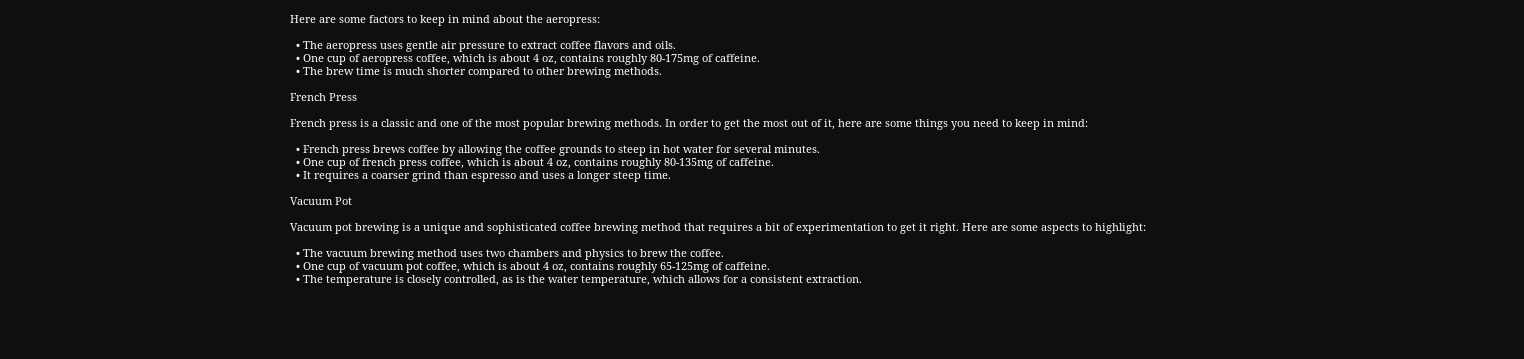Here are some factors to keep in mind about the aeropress:

  • The aeropress uses gentle air pressure to extract coffee flavors and oils.
  • One cup of aeropress coffee, which is about 4 oz, contains roughly 80-175mg of caffeine.
  • The brew time is much shorter compared to other brewing methods.

French Press

French press is a classic and one of the most popular brewing methods. In order to get the most out of it, here are some things you need to keep in mind:

  • French press brews coffee by allowing the coffee grounds to steep in hot water for several minutes.
  • One cup of french press coffee, which is about 4 oz, contains roughly 80-135mg of caffeine.
  • It requires a coarser grind than espresso and uses a longer steep time.

Vacuum Pot

Vacuum pot brewing is a unique and sophisticated coffee brewing method that requires a bit of experimentation to get it right. Here are some aspects to highlight:

  • The vacuum brewing method uses two chambers and physics to brew the coffee.
  • One cup of vacuum pot coffee, which is about 4 oz, contains roughly 65-125mg of caffeine.
  • The temperature is closely controlled, as is the water temperature, which allows for a consistent extraction.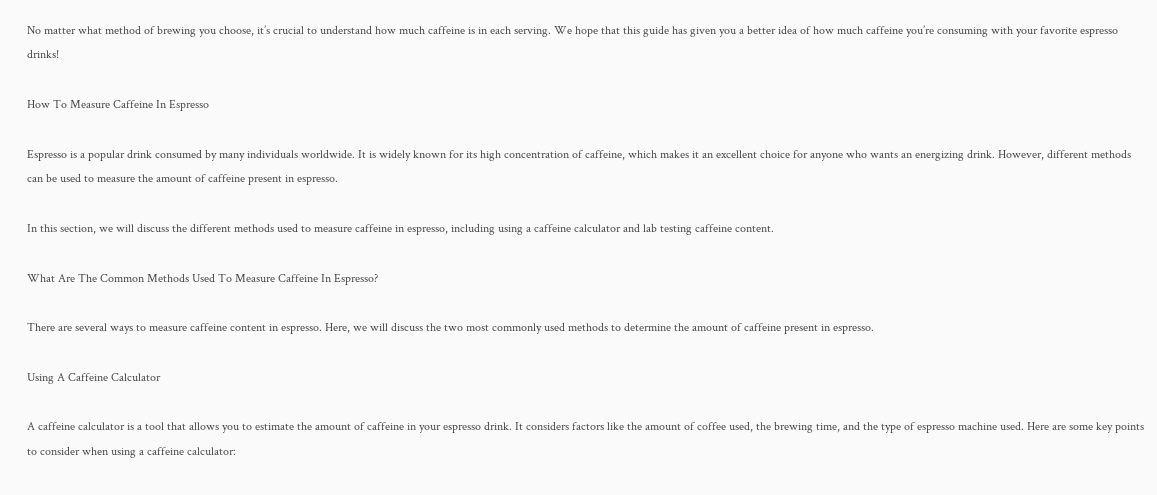No matter what method of brewing you choose, it’s crucial to understand how much caffeine is in each serving. We hope that this guide has given you a better idea of how much caffeine you’re consuming with your favorite espresso drinks!

How To Measure Caffeine In Espresso

Espresso is a popular drink consumed by many individuals worldwide. It is widely known for its high concentration of caffeine, which makes it an excellent choice for anyone who wants an energizing drink. However, different methods can be used to measure the amount of caffeine present in espresso.

In this section, we will discuss the different methods used to measure caffeine in espresso, including using a caffeine calculator and lab testing caffeine content.

What Are The Common Methods Used To Measure Caffeine In Espresso?

There are several ways to measure caffeine content in espresso. Here, we will discuss the two most commonly used methods to determine the amount of caffeine present in espresso.

Using A Caffeine Calculator

A caffeine calculator is a tool that allows you to estimate the amount of caffeine in your espresso drink. It considers factors like the amount of coffee used, the brewing time, and the type of espresso machine used. Here are some key points to consider when using a caffeine calculator: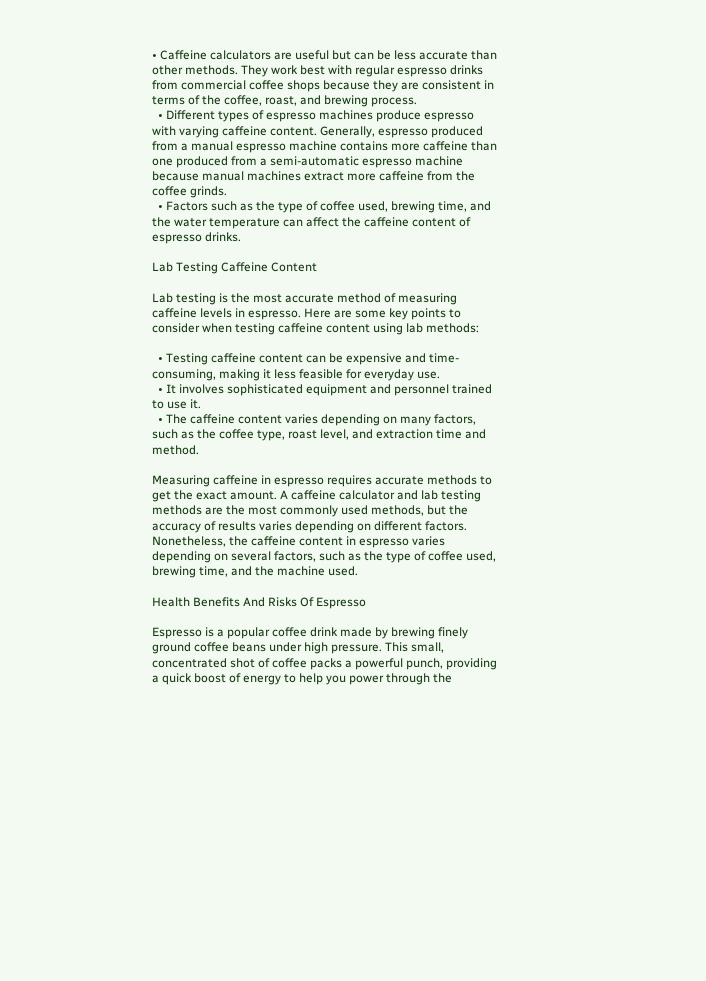• Caffeine calculators are useful but can be less accurate than other methods. They work best with regular espresso drinks from commercial coffee shops because they are consistent in terms of the coffee, roast, and brewing process.
  • Different types of espresso machines produce espresso with varying caffeine content. Generally, espresso produced from a manual espresso machine contains more caffeine than one produced from a semi-automatic espresso machine because manual machines extract more caffeine from the coffee grinds.
  • Factors such as the type of coffee used, brewing time, and the water temperature can affect the caffeine content of espresso drinks.

Lab Testing Caffeine Content

Lab testing is the most accurate method of measuring caffeine levels in espresso. Here are some key points to consider when testing caffeine content using lab methods:

  • Testing caffeine content can be expensive and time-consuming, making it less feasible for everyday use.
  • It involves sophisticated equipment and personnel trained to use it.
  • The caffeine content varies depending on many factors, such as the coffee type, roast level, and extraction time and method.

Measuring caffeine in espresso requires accurate methods to get the exact amount. A caffeine calculator and lab testing methods are the most commonly used methods, but the accuracy of results varies depending on different factors. Nonetheless, the caffeine content in espresso varies depending on several factors, such as the type of coffee used, brewing time, and the machine used.

Health Benefits And Risks Of Espresso

Espresso is a popular coffee drink made by brewing finely ground coffee beans under high pressure. This small, concentrated shot of coffee packs a powerful punch, providing a quick boost of energy to help you power through the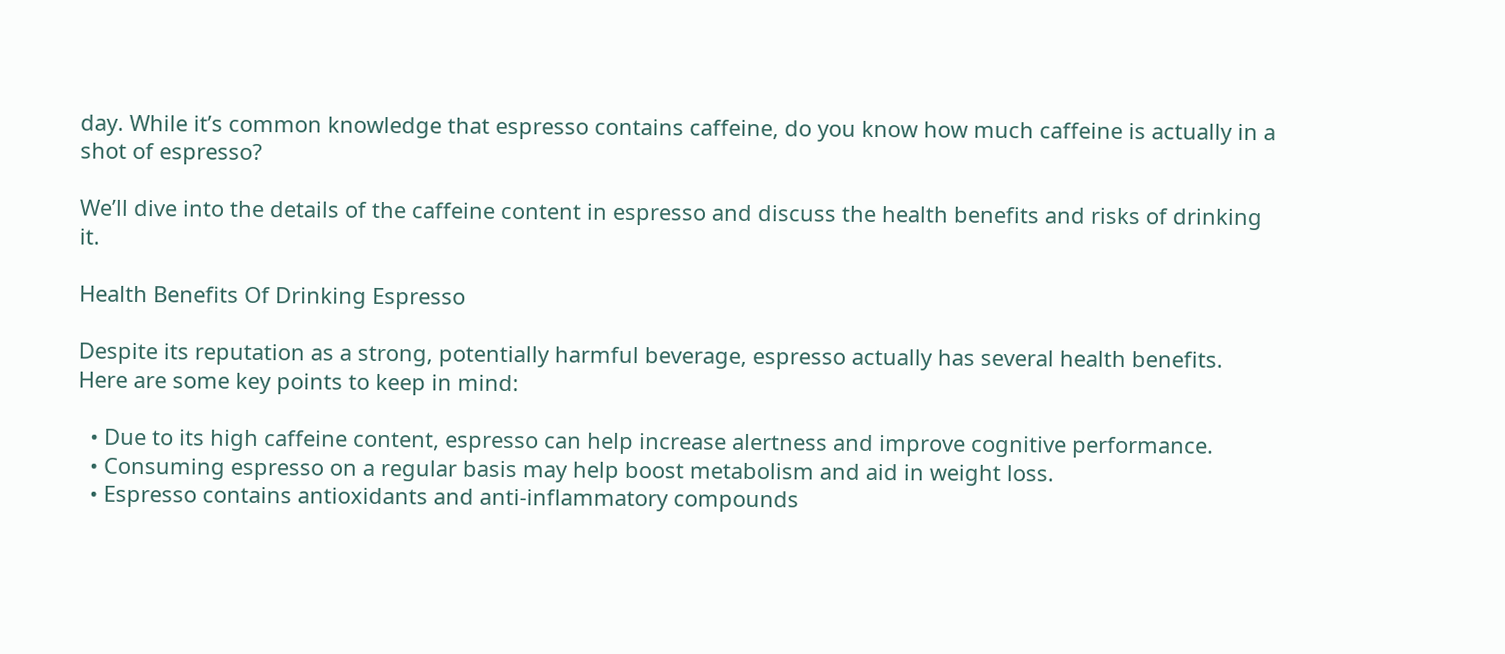day. While it’s common knowledge that espresso contains caffeine, do you know how much caffeine is actually in a shot of espresso?

We’ll dive into the details of the caffeine content in espresso and discuss the health benefits and risks of drinking it.

Health Benefits Of Drinking Espresso

Despite its reputation as a strong, potentially harmful beverage, espresso actually has several health benefits. Here are some key points to keep in mind:

  • Due to its high caffeine content, espresso can help increase alertness and improve cognitive performance.
  • Consuming espresso on a regular basis may help boost metabolism and aid in weight loss.
  • Espresso contains antioxidants and anti-inflammatory compounds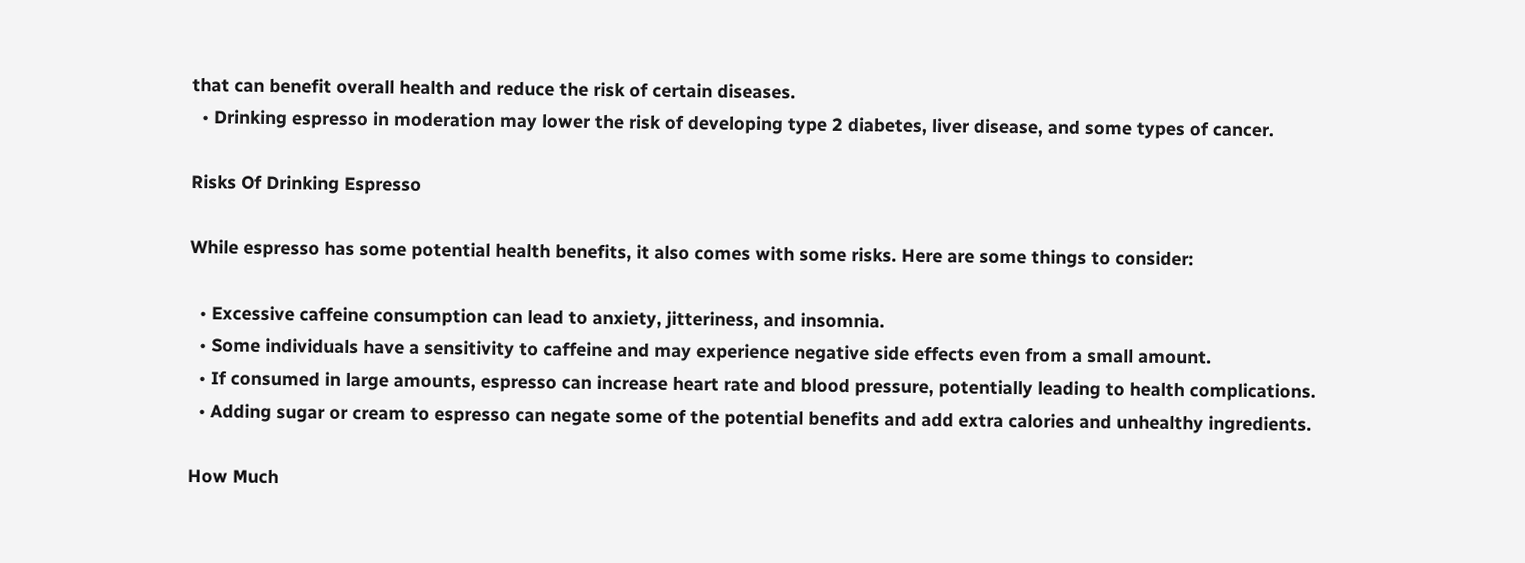that can benefit overall health and reduce the risk of certain diseases.
  • Drinking espresso in moderation may lower the risk of developing type 2 diabetes, liver disease, and some types of cancer.

Risks Of Drinking Espresso

While espresso has some potential health benefits, it also comes with some risks. Here are some things to consider:

  • Excessive caffeine consumption can lead to anxiety, jitteriness, and insomnia.
  • Some individuals have a sensitivity to caffeine and may experience negative side effects even from a small amount.
  • If consumed in large amounts, espresso can increase heart rate and blood pressure, potentially leading to health complications.
  • Adding sugar or cream to espresso can negate some of the potential benefits and add extra calories and unhealthy ingredients.

How Much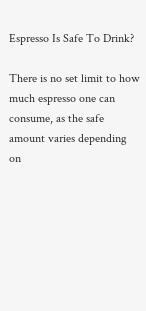Espresso Is Safe To Drink?

There is no set limit to how much espresso one can consume, as the safe amount varies depending on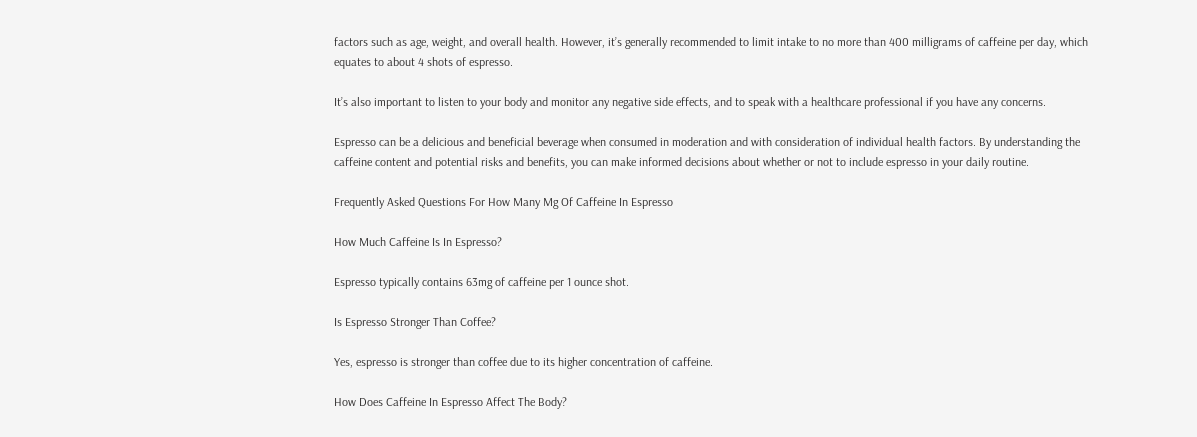factors such as age, weight, and overall health. However, it’s generally recommended to limit intake to no more than 400 milligrams of caffeine per day, which equates to about 4 shots of espresso.

It’s also important to listen to your body and monitor any negative side effects, and to speak with a healthcare professional if you have any concerns.

Espresso can be a delicious and beneficial beverage when consumed in moderation and with consideration of individual health factors. By understanding the caffeine content and potential risks and benefits, you can make informed decisions about whether or not to include espresso in your daily routine.

Frequently Asked Questions For How Many Mg Of Caffeine In Espresso

How Much Caffeine Is In Espresso?

Espresso typically contains 63mg of caffeine per 1 ounce shot.

Is Espresso Stronger Than Coffee?

Yes, espresso is stronger than coffee due to its higher concentration of caffeine.

How Does Caffeine In Espresso Affect The Body?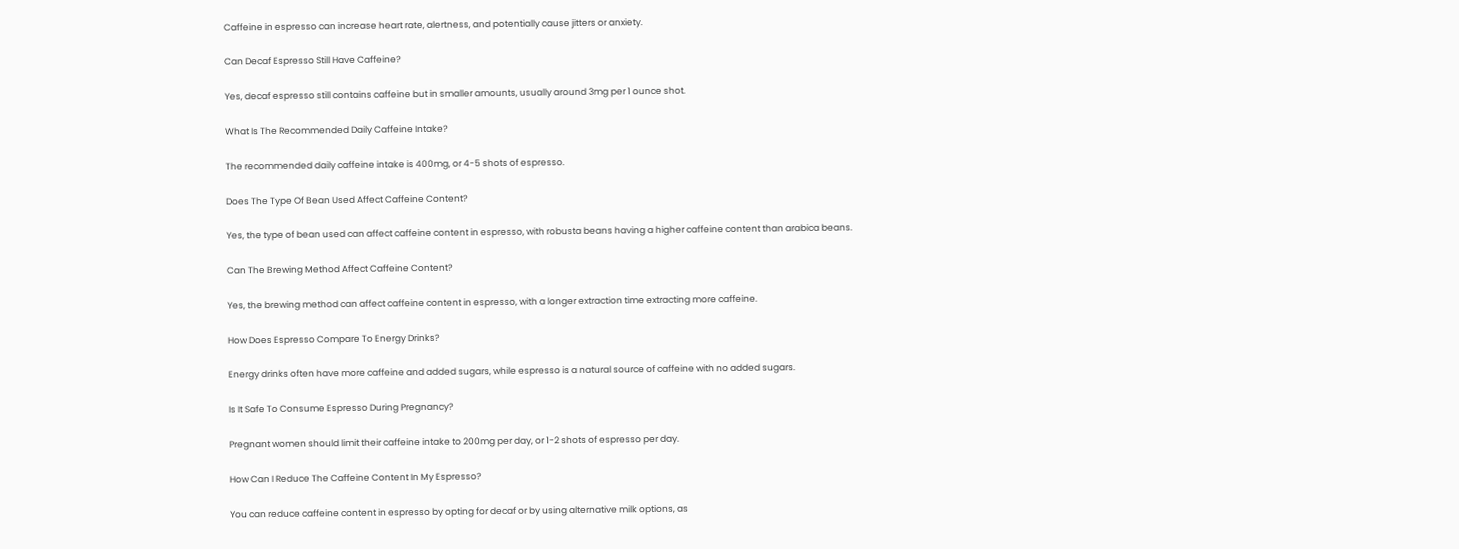Caffeine in espresso can increase heart rate, alertness, and potentially cause jitters or anxiety.

Can Decaf Espresso Still Have Caffeine?

Yes, decaf espresso still contains caffeine but in smaller amounts, usually around 3mg per 1 ounce shot.

What Is The Recommended Daily Caffeine Intake?

The recommended daily caffeine intake is 400mg, or 4-5 shots of espresso.

Does The Type Of Bean Used Affect Caffeine Content?

Yes, the type of bean used can affect caffeine content in espresso, with robusta beans having a higher caffeine content than arabica beans.

Can The Brewing Method Affect Caffeine Content?

Yes, the brewing method can affect caffeine content in espresso, with a longer extraction time extracting more caffeine.

How Does Espresso Compare To Energy Drinks?

Energy drinks often have more caffeine and added sugars, while espresso is a natural source of caffeine with no added sugars.

Is It Safe To Consume Espresso During Pregnancy?

Pregnant women should limit their caffeine intake to 200mg per day, or 1-2 shots of espresso per day.

How Can I Reduce The Caffeine Content In My Espresso?

You can reduce caffeine content in espresso by opting for decaf or by using alternative milk options, as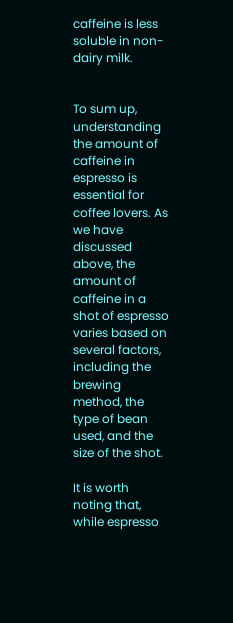caffeine is less soluble in non-dairy milk.


To sum up, understanding the amount of caffeine in espresso is essential for coffee lovers. As we have discussed above, the amount of caffeine in a shot of espresso varies based on several factors, including the brewing method, the type of bean used, and the size of the shot.

It is worth noting that, while espresso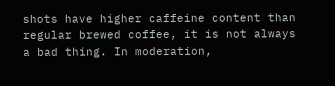shots have higher caffeine content than regular brewed coffee, it is not always a bad thing. In moderation,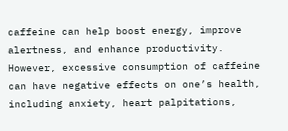caffeine can help boost energy, improve alertness, and enhance productivity. However, excessive consumption of caffeine can have negative effects on one’s health, including anxiety, heart palpitations,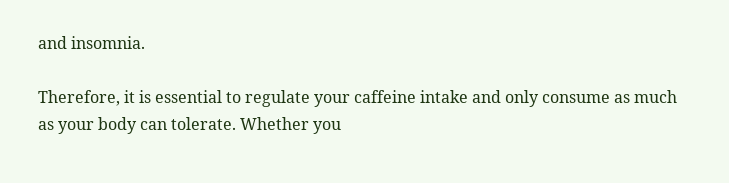and insomnia.

Therefore, it is essential to regulate your caffeine intake and only consume as much as your body can tolerate. Whether you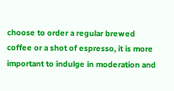choose to order a regular brewed coffee or a shot of espresso, it is more important to indulge in moderation and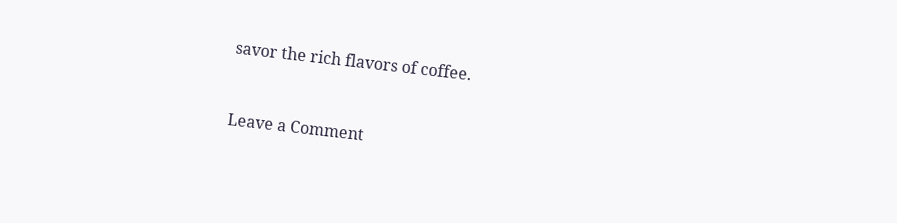savor the rich flavors of coffee.


Leave a Comment